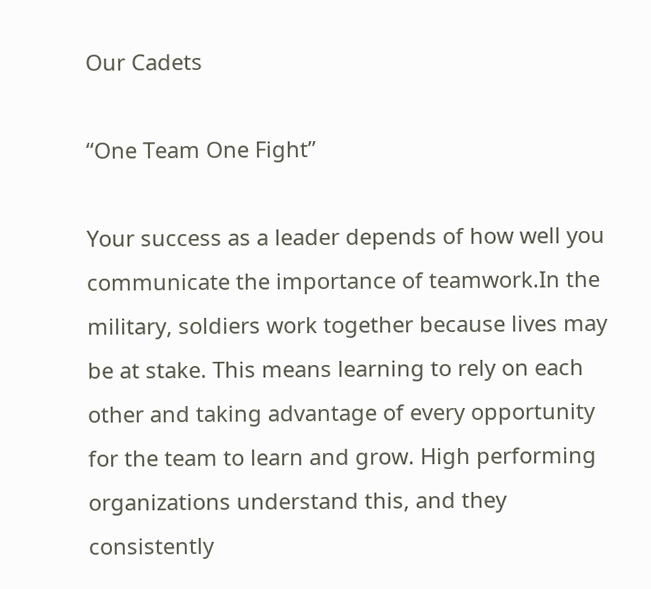Our Cadets

“One Team One Fight”

Your success as a leader depends of how well you communicate the importance of teamwork.In the military, soldiers work together because lives may be at stake. This means learning to rely on each other and taking advantage of every opportunity for the team to learn and grow. High performing organizations understand this, and they consistently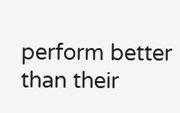perform better than their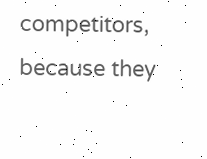competitors, because they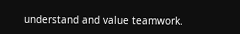understand and value teamwork.